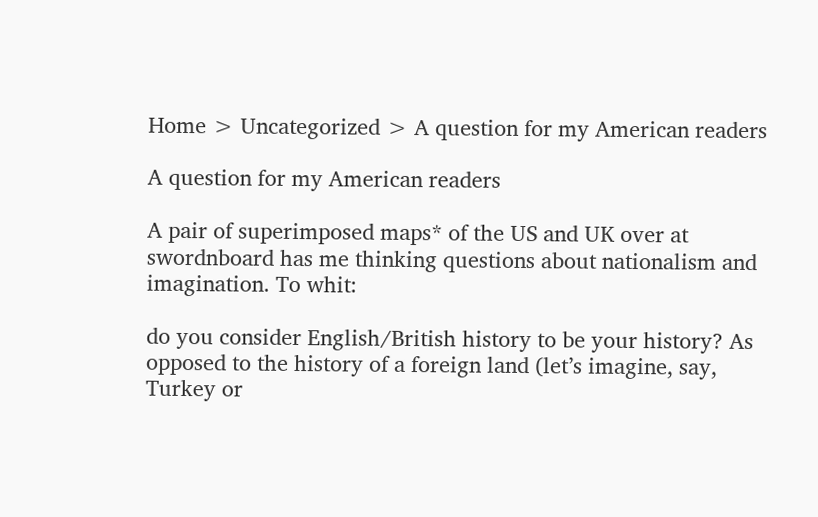Home > Uncategorized > A question for my American readers

A question for my American readers

A pair of superimposed maps* of the US and UK over at swordnboard has me thinking questions about nationalism and imagination. To whit:

do you consider English/British history to be your history? As opposed to the history of a foreign land (let’s imagine, say, Turkey or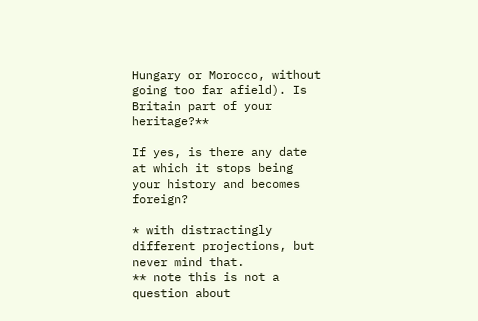Hungary or Morocco, without going too far afield). Is Britain part of your heritage?**

If yes, is there any date at which it stops being your history and becomes foreign?

* with distractingly different projections, but never mind that.
** note this is not a question about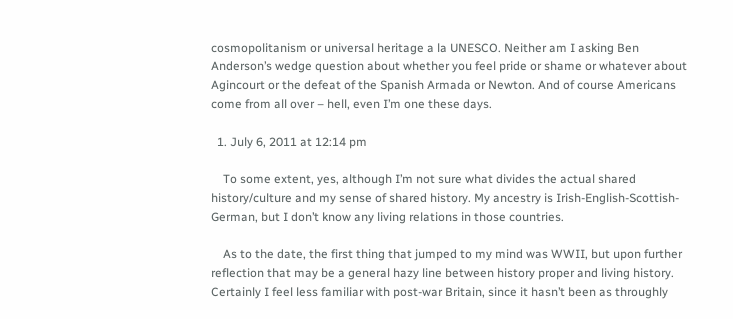cosmopolitanism or universal heritage a la UNESCO. Neither am I asking Ben Anderson’s wedge question about whether you feel pride or shame or whatever about Agincourt or the defeat of the Spanish Armada or Newton. And of course Americans come from all over – hell, even I’m one these days.

  1. July 6, 2011 at 12:14 pm

    To some extent, yes, although I’m not sure what divides the actual shared history/culture and my sense of shared history. My ancestry is Irish-English-Scottish-German, but I don’t know any living relations in those countries.

    As to the date, the first thing that jumped to my mind was WWII, but upon further reflection that may be a general hazy line between history proper and living history. Certainly I feel less familiar with post-war Britain, since it hasn’t been as throughly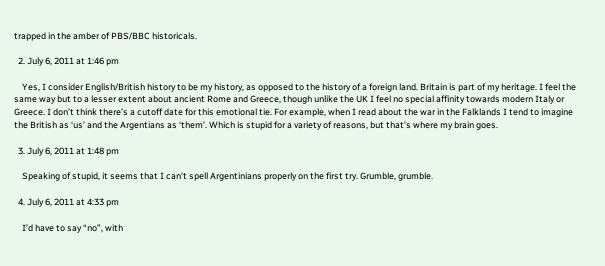trapped in the amber of PBS/BBC historicals.

  2. July 6, 2011 at 1:46 pm

    Yes, I consider English/British history to be my history, as opposed to the history of a foreign land. Britain is part of my heritage. I feel the same way but to a lesser extent about ancient Rome and Greece, though unlike the UK I feel no special affinity towards modern Italy or Greece. I don’t think there’s a cutoff date for this emotional tie. For example, when I read about the war in the Falklands I tend to imagine the British as ‘us’ and the Argentians as ‘them’. Which is stupid for a variety of reasons, but that’s where my brain goes.

  3. July 6, 2011 at 1:48 pm

    Speaking of stupid, it seems that I can’t spell Argentinians properly on the first try. Grumble, grumble.

  4. July 6, 2011 at 4:33 pm

    I’d have to say “no”, with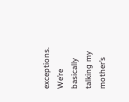exceptions. We’re basically talking my mother’s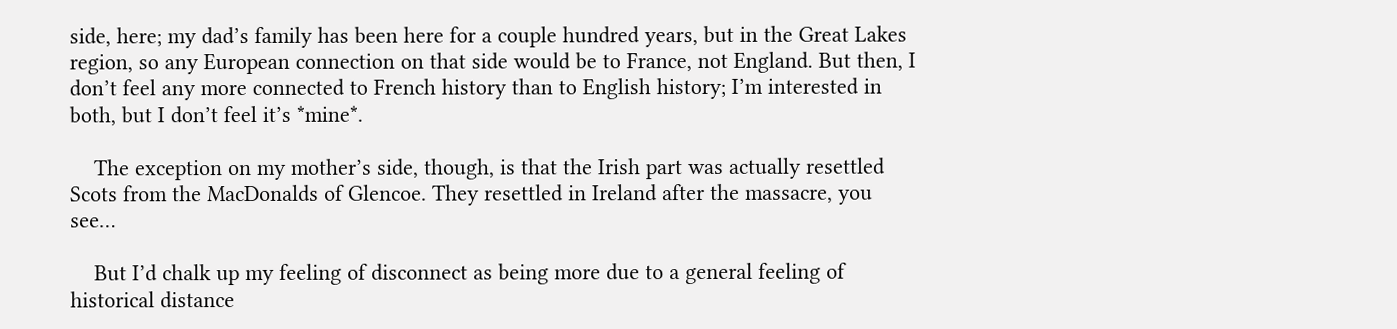side, here; my dad’s family has been here for a couple hundred years, but in the Great Lakes region, so any European connection on that side would be to France, not England. But then, I don’t feel any more connected to French history than to English history; I’m interested in both, but I don’t feel it’s *mine*.

    The exception on my mother’s side, though, is that the Irish part was actually resettled Scots from the MacDonalds of Glencoe. They resettled in Ireland after the massacre, you see…

    But I’d chalk up my feeling of disconnect as being more due to a general feeling of historical distance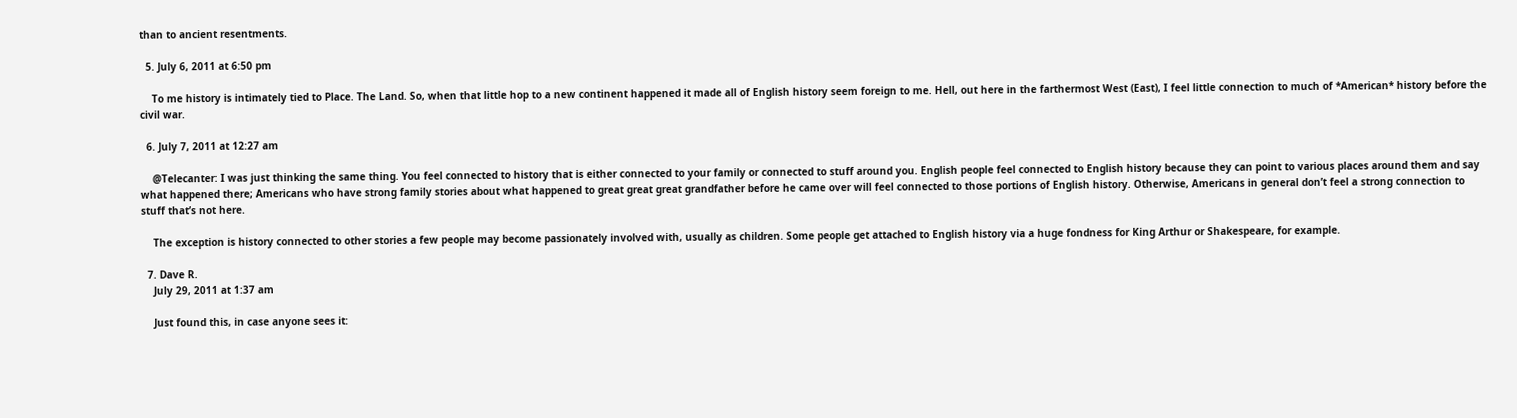than to ancient resentments.

  5. July 6, 2011 at 6:50 pm

    To me history is intimately tied to Place. The Land. So, when that little hop to a new continent happened it made all of English history seem foreign to me. Hell, out here in the farthermost West (East), I feel little connection to much of *American* history before the civil war.

  6. July 7, 2011 at 12:27 am

    @Telecanter: I was just thinking the same thing. You feel connected to history that is either connected to your family or connected to stuff around you. English people feel connected to English history because they can point to various places around them and say what happened there; Americans who have strong family stories about what happened to great great great grandfather before he came over will feel connected to those portions of English history. Otherwise, Americans in general don’t feel a strong connection to stuff that’s not here.

    The exception is history connected to other stories a few people may become passionately involved with, usually as children. Some people get attached to English history via a huge fondness for King Arthur or Shakespeare, for example.

  7. Dave R.
    July 29, 2011 at 1:37 am

    Just found this, in case anyone sees it: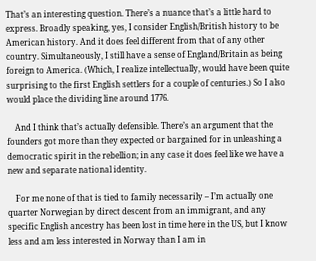That’s an interesting question. There’s a nuance that’s a little hard to express. Broadly speaking, yes, I consider English/British history to be American history. And it does feel different from that of any other country. Simultaneously, I still have a sense of England/Britain as being foreign to America. (Which, I realize intellectually, would have been quite surprising to the first English settlers for a couple of centuries.) So I also would place the dividing line around 1776.

    And I think that’s actually defensible. There’s an argument that the founders got more than they expected or bargained for in unleashing a democratic spirit in the rebellion; in any case it does feel like we have a new and separate national identity.

    For me none of that is tied to family necessarily – I’m actually one quarter Norwegian by direct descent from an immigrant, and any specific English ancestry has been lost in time here in the US, but I know less and am less interested in Norway than I am in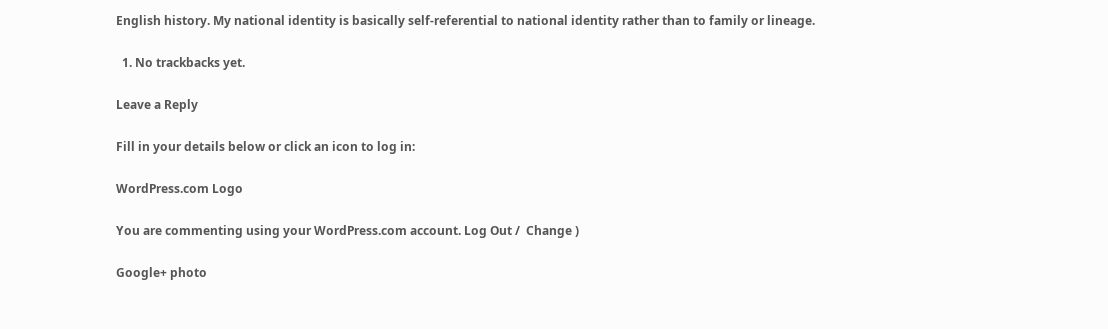English history. My national identity is basically self-referential to national identity rather than to family or lineage.

  1. No trackbacks yet.

Leave a Reply

Fill in your details below or click an icon to log in:

WordPress.com Logo

You are commenting using your WordPress.com account. Log Out /  Change )

Google+ photo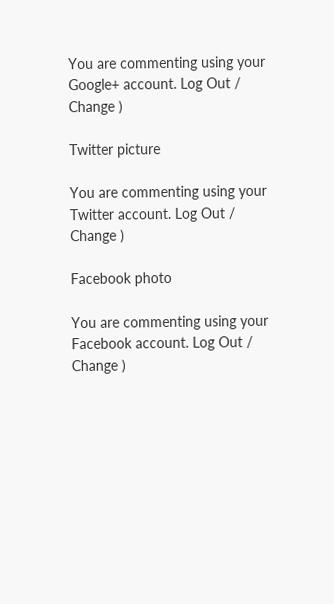You are commenting using your Google+ account. Log Out /  Change )

Twitter picture

You are commenting using your Twitter account. Log Out /  Change )

Facebook photo

You are commenting using your Facebook account. Log Out /  Change )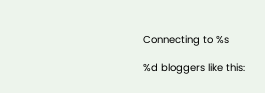Connecting to %s

%d bloggers like this: